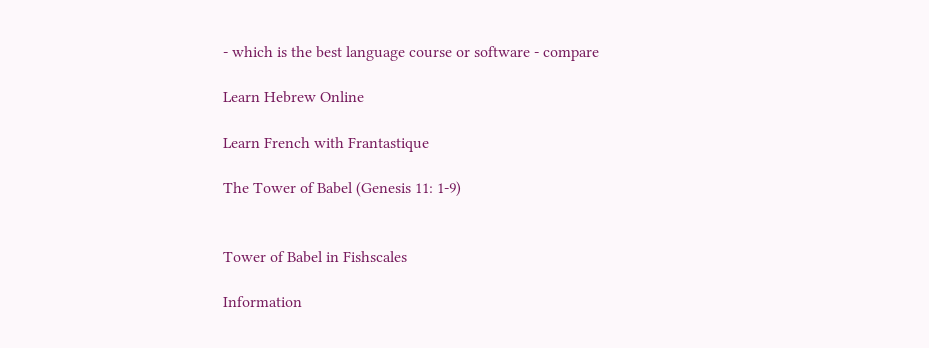- which is the best language course or software - compare

Learn Hebrew Online

Learn French with Frantastique

The Tower of Babel (Genesis 11: 1-9)


Tower of Babel in Fishscales

Information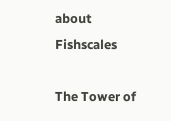about Fishscales

The Tower of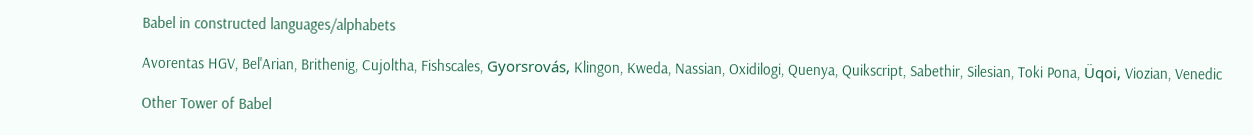Babel in constructed languages/alphabets

Avorentas HGV, Bel'Arian, Brithenig, Cujoltha, Fishscales, Gyorsrovás, Klingon, Kweda, Nassian, Oxidilogi, Quenya, Quikscript, Sabethir, Silesian, Toki Pona, Üqoi, Viozian, Venedic

Other Tower of Babel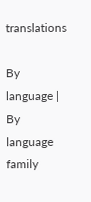translations

By language | By language family